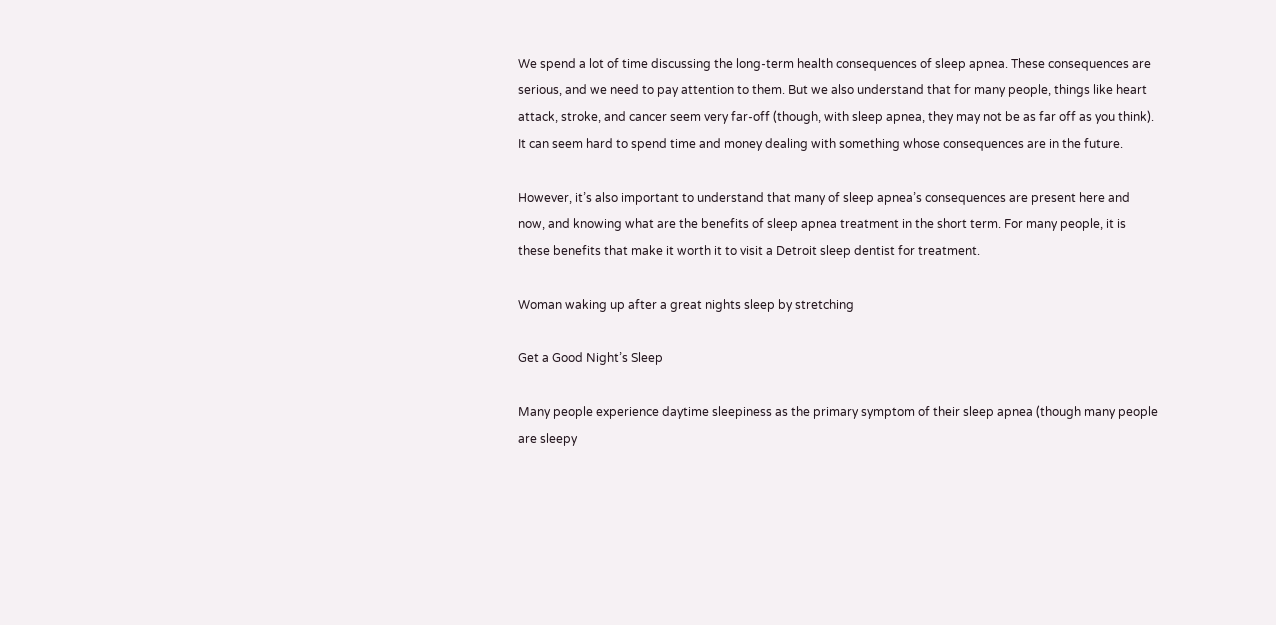We spend a lot of time discussing the long-term health consequences of sleep apnea. These consequences are serious, and we need to pay attention to them. But we also understand that for many people, things like heart attack, stroke, and cancer seem very far-off (though, with sleep apnea, they may not be as far off as you think). It can seem hard to spend time and money dealing with something whose consequences are in the future.

However, it’s also important to understand that many of sleep apnea’s consequences are present here and now, and knowing what are the benefits of sleep apnea treatment in the short term. For many people, it is these benefits that make it worth it to visit a Detroit sleep dentist for treatment.

Woman waking up after a great nights sleep by stretching

Get a Good Night’s Sleep

Many people experience daytime sleepiness as the primary symptom of their sleep apnea (though many people are sleepy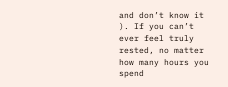and don’t know it ). If you can’t ever feel truly rested, no matter how many hours you spend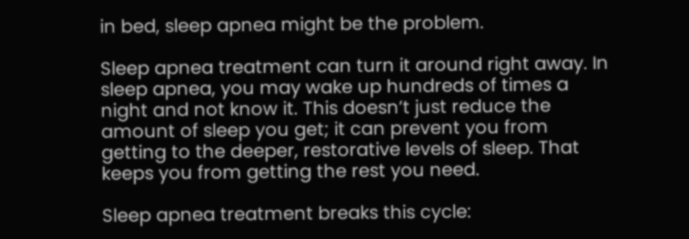in bed, sleep apnea might be the problem.

Sleep apnea treatment can turn it around right away. In sleep apnea, you may wake up hundreds of times a night and not know it. This doesn’t just reduce the amount of sleep you get; it can prevent you from getting to the deeper, restorative levels of sleep. That keeps you from getting the rest you need.

Sleep apnea treatment breaks this cycle: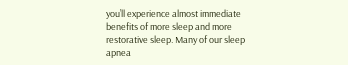you’ll experience almost immediate benefits of more sleep and more restorative sleep. Many of our sleep apnea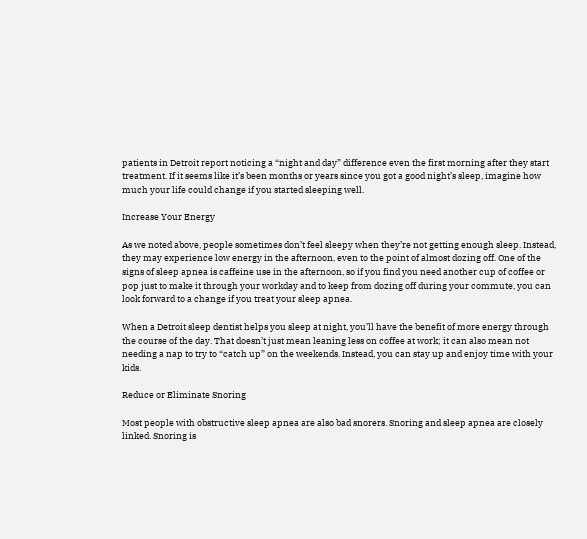patients in Detroit report noticing a “night and day” difference even the first morning after they start treatment. If it seems like it’s been months or years since you got a good night’s sleep, imagine how much your life could change if you started sleeping well.

Increase Your Energy

As we noted above, people sometimes don’t feel sleepy when they’re not getting enough sleep. Instead, they may experience low energy in the afternoon, even to the point of almost dozing off. One of the signs of sleep apnea is caffeine use in the afternoon, so if you find you need another cup of coffee or pop just to make it through your workday and to keep from dozing off during your commute, you can look forward to a change if you treat your sleep apnea.

When a Detroit sleep dentist helps you sleep at night, you’ll have the benefit of more energy through the course of the day. That doesn’t just mean leaning less on coffee at work; it can also mean not needing a nap to try to “catch up” on the weekends. Instead, you can stay up and enjoy time with your kids.

Reduce or Eliminate Snoring

Most people with obstructive sleep apnea are also bad snorers. Snoring and sleep apnea are closely linked. Snoring is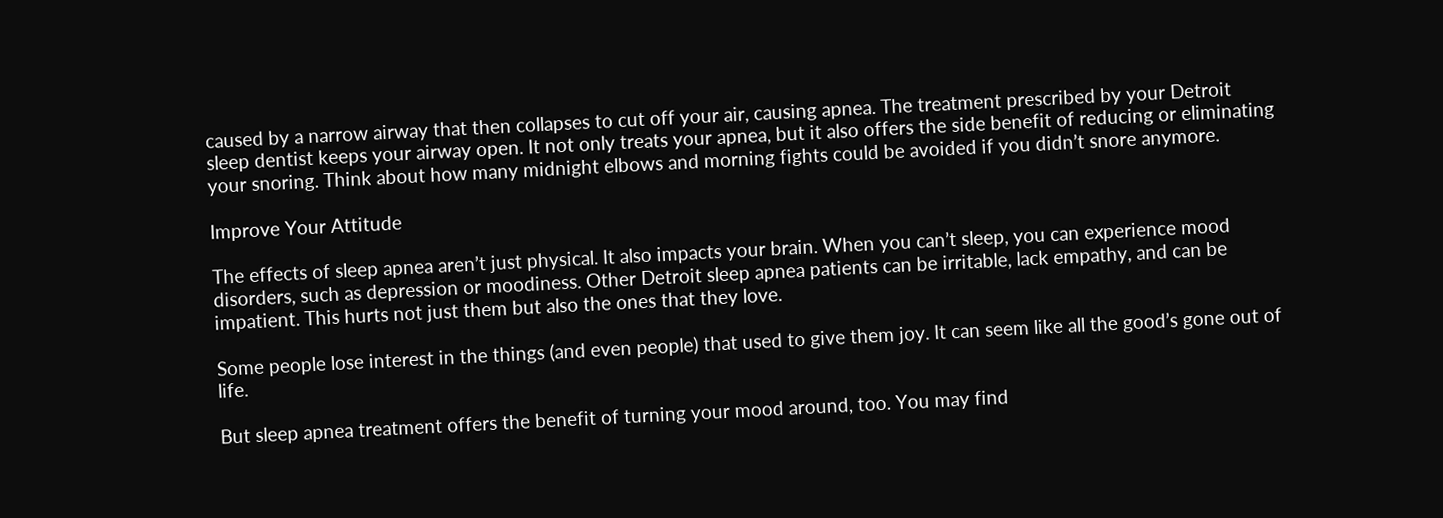caused by a narrow airway that then collapses to cut off your air, causing apnea. The treatment prescribed by your Detroit sleep dentist keeps your airway open. It not only treats your apnea, but it also offers the side benefit of reducing or eliminating your snoring. Think about how many midnight elbows and morning fights could be avoided if you didn’t snore anymore.

Improve Your Attitude

The effects of sleep apnea aren’t just physical. It also impacts your brain. When you can’t sleep, you can experience mood disorders, such as depression or moodiness. Other Detroit sleep apnea patients can be irritable, lack empathy, and can be impatient. This hurts not just them but also the ones that they love.

Some people lose interest in the things (and even people) that used to give them joy. It can seem like all the good’s gone out of life.

But sleep apnea treatment offers the benefit of turning your mood around, too. You may find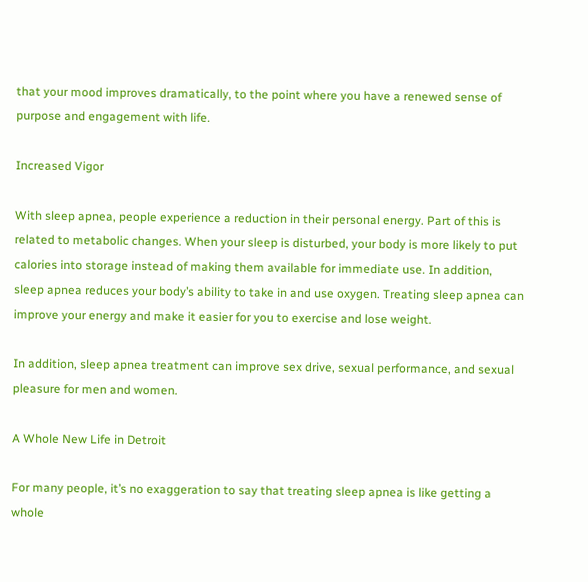that your mood improves dramatically, to the point where you have a renewed sense of purpose and engagement with life.

Increased Vigor

With sleep apnea, people experience a reduction in their personal energy. Part of this is related to metabolic changes. When your sleep is disturbed, your body is more likely to put calories into storage instead of making them available for immediate use. In addition, sleep apnea reduces your body’s ability to take in and use oxygen. Treating sleep apnea can improve your energy and make it easier for you to exercise and lose weight.

In addition, sleep apnea treatment can improve sex drive, sexual performance, and sexual pleasure for men and women.

A Whole New Life in Detroit

For many people, it’s no exaggeration to say that treating sleep apnea is like getting a whole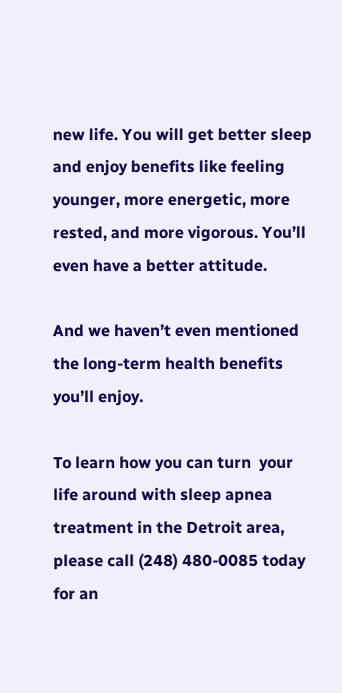new life. You will get better sleep and enjoy benefits like feeling younger, more energetic, more rested, and more vigorous. You’ll even have a better attitude.

And we haven’t even mentioned the long-term health benefits you’ll enjoy.

To learn how you can turn  your life around with sleep apnea treatment in the Detroit area, please call (248) 480-0085 today for an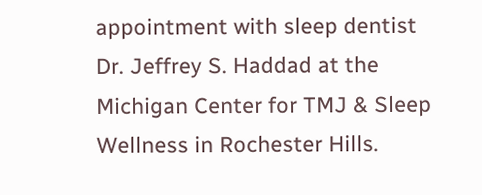appointment with sleep dentist Dr. Jeffrey S. Haddad at the Michigan Center for TMJ & Sleep Wellness in Rochester Hills.